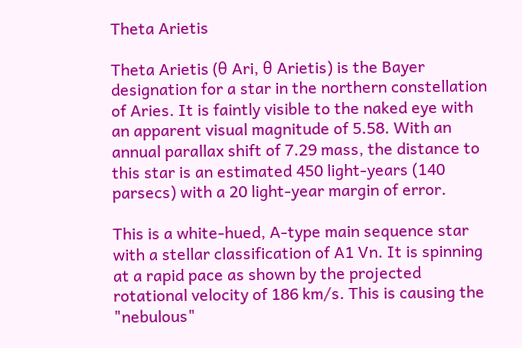Theta Arietis

Theta Arietis (θ Ari, θ Arietis) is the Bayer designation for a star in the northern constellation of Aries. It is faintly visible to the naked eye with an apparent visual magnitude of 5.58. With an annual parallax shift of 7.29 mass, the distance to this star is an estimated 450 light-years (140 parsecs) with a 20 light-year margin of error.

This is a white-hued, A-type main sequence star with a stellar classification of A1 Vn. It is spinning at a rapid pace as shown by the projected rotational velocity of 186 km/s. This is causing the "nebulous"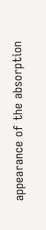appearance of the absorption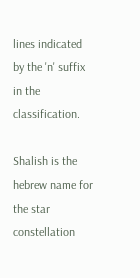lines indicated by the 'n' suffix in the classification.

Shalish is the hebrew name for the star constellation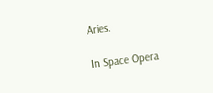Aries.

In Space Opera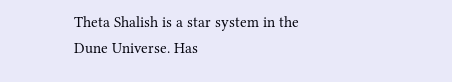Theta Shalish is a star system in the Dune Universe. Has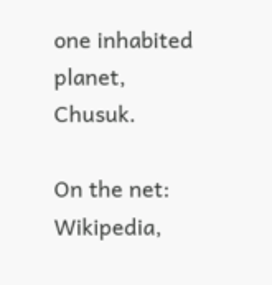one inhabited planet, Chusuk.

On the net: Wikipedia,